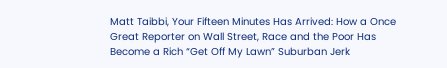Matt Taibbi, Your Fifteen Minutes Has Arrived: How a Once Great Reporter on Wall Street, Race and the Poor Has Become a Rich “Get Off My Lawn” Suburban Jerk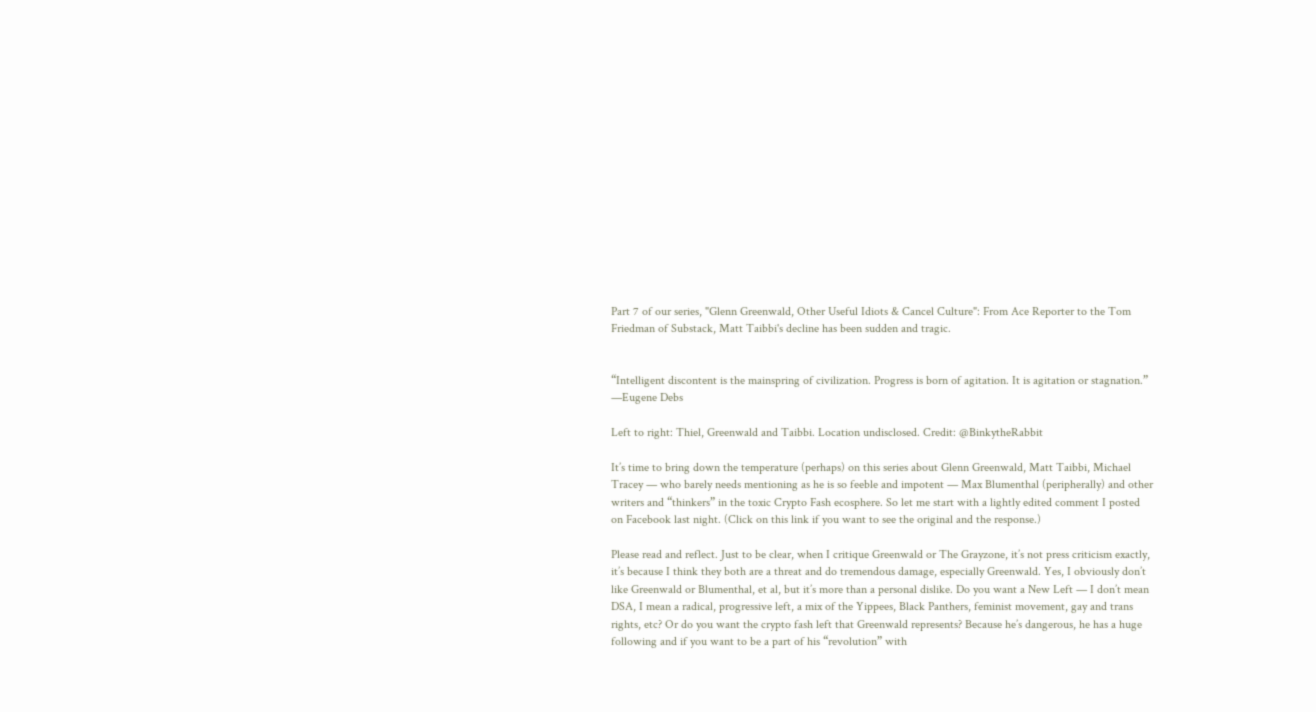Part 7 of our series, "Glenn Greenwald, Other Useful Idiots & Cancel Culture": From Ace Reporter to the Tom Friedman of Substack, Matt Taibbi's decline has been sudden and tragic.


“Intelligent discontent is the mainspring of civilization. Progress is born of agitation. It is agitation or stagnation.” —Eugene Debs

Left to right: Thiel, Greenwald and Taibbi. Location undisclosed. Credit: @BinkytheRabbit

It’s time to bring down the temperature (perhaps) on this series about Glenn Greenwald, Matt Taibbi, Michael Tracey — who barely needs mentioning as he is so feeble and impotent — Max Blumenthal (peripherally) and other writers and “thinkers” in the toxic Crypto Fash ecosphere. So let me start with a lightly edited comment I posted on Facebook last night. (Click on this link if you want to see the original and the response.)

Please read and reflect. Just to be clear, when I critique Greenwald or The Grayzone, it’s not press criticism exactly, it’s because I think they both are a threat and do tremendous damage, especially Greenwald. Yes, I obviously don’t like Greenwald or Blumenthal, et al, but it’s more than a personal dislike. Do you want a New Left — I don’t mean DSA, I mean a radical, progressive left, a mix of the Yippees, Black Panthers, feminist movement, gay and trans rights, etc? Or do you want the crypto fash left that Greenwald represents? Because he’s dangerous, he has a huge following and if you want to be a part of his “revolution” with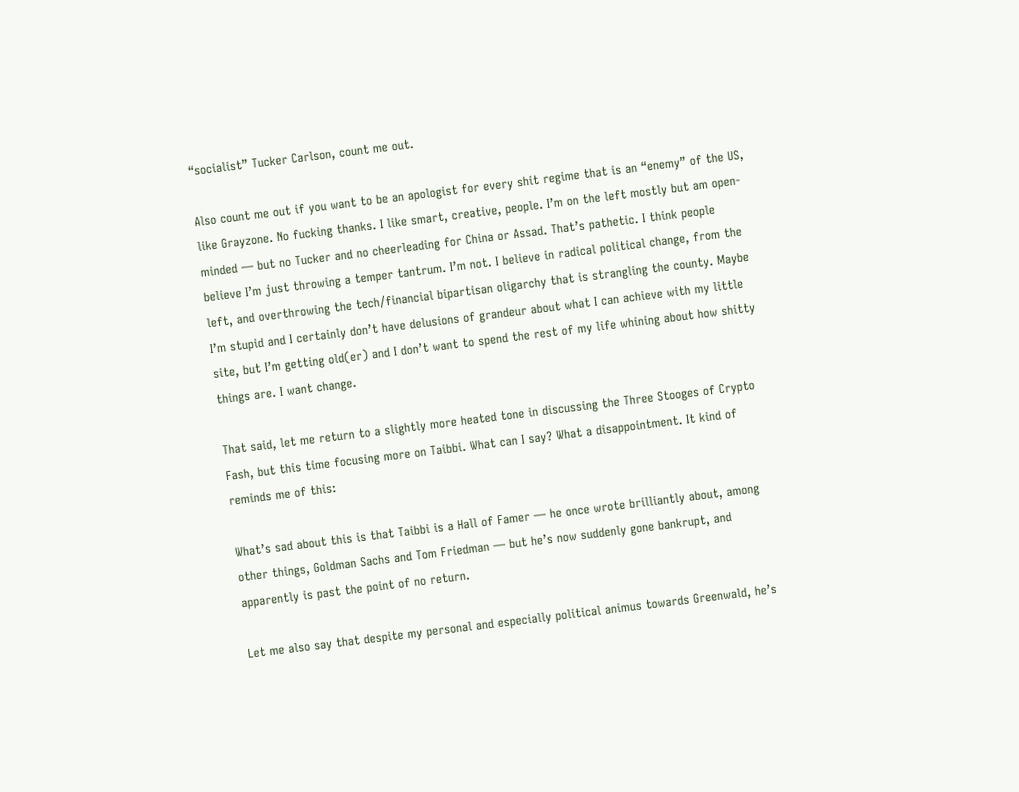“socialist” Tucker Carlson, count me out.

Also count me out if you want to be an apologist for every shit regime that is an “enemy” of the US, like Grayzone. No fucking thanks. I like smart, creative, people. I’m on the left mostly but am open-minded — but no Tucker and no cheerleading for China or Assad. That’s pathetic. I think people believe I’m just throwing a temper tantrum. I’m not. I believe in radical political change, from the left, and overthrowing the tech/financial bipartisan oligarchy that is strangling the county. Maybe I’m stupid and I certainly don’t have delusions of grandeur about what I can achieve with my little site, but I’m getting old(er) and I don’t want to spend the rest of my life whining about how shitty things are. I want change.

That said, let me return to a slightly more heated tone in discussing the Three Stooges of Crypto Fash, but this time focusing more on Taibbi. What can I say? What a disappointment. It kind of reminds me of this:

What’s sad about this is that Taibbi is a Hall of Famer — he once wrote brilliantly about, among other things, Goldman Sachs and Tom Friedman — but he’s now suddenly gone bankrupt, and apparently is past the point of no return.

Let me also say that despite my personal and especially political animus towards Greenwald, he’s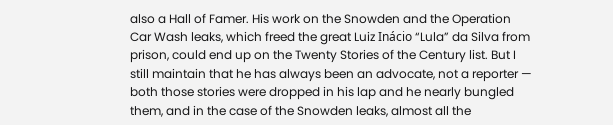also a Hall of Famer. His work on the Snowden and the Operation Car Wash leaks, which freed the great Luiz Inácio “Lula” da Silva from prison, could end up on the Twenty Stories of the Century list. But I still maintain that he has always been an advocate, not a reporter — both those stories were dropped in his lap and he nearly bungled them, and in the case of the Snowden leaks, almost all the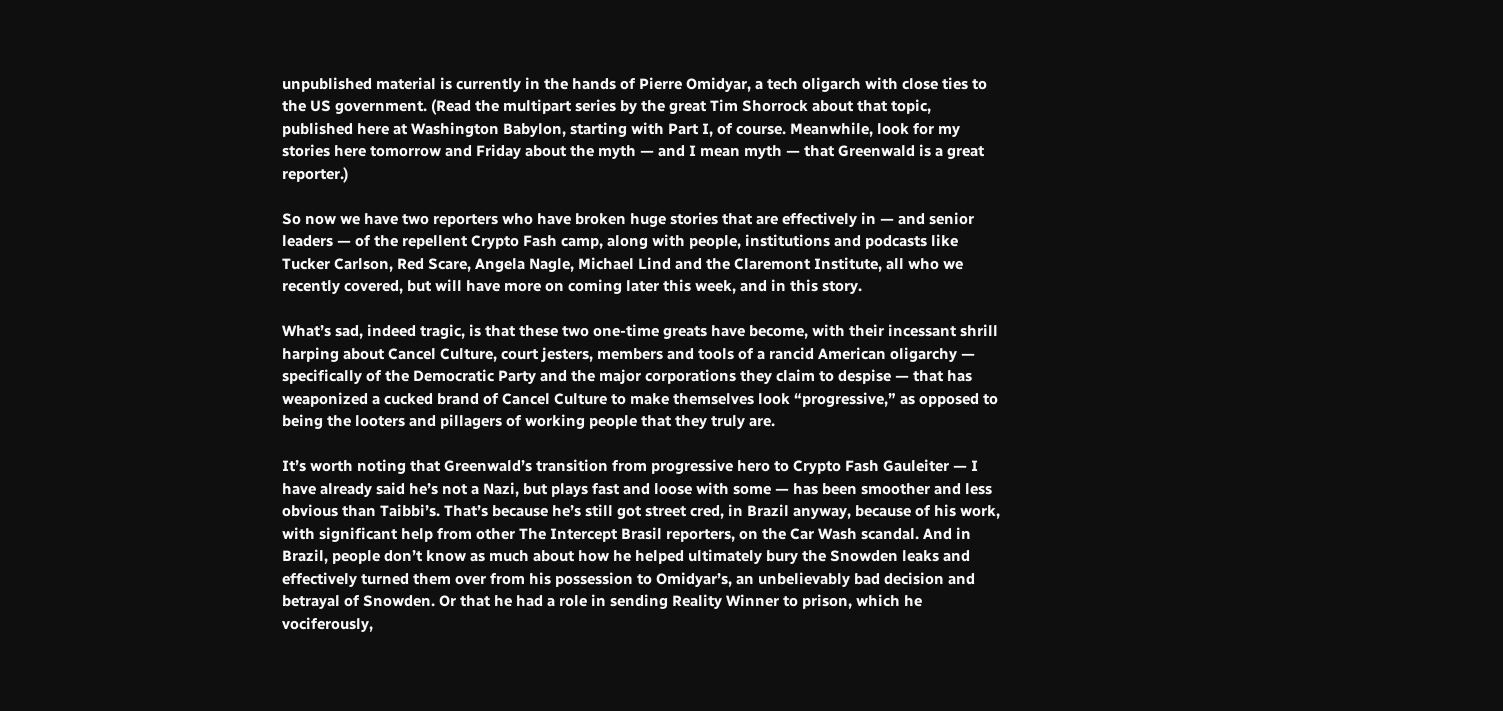unpublished material is currently in the hands of Pierre Omidyar, a tech oligarch with close ties to the US government. (Read the multipart series by the great Tim Shorrock about that topic, published here at Washington Babylon, starting with Part I, of course. Meanwhile, look for my stories here tomorrow and Friday about the myth — and I mean myth — that Greenwald is a great reporter.)

So now we have two reporters who have broken huge stories that are effectively in — and senior leaders — of the repellent Crypto Fash camp, along with people, institutions and podcasts like Tucker Carlson, Red Scare, Angela Nagle, Michael Lind and the Claremont Institute, all who we recently covered, but will have more on coming later this week, and in this story.

What’s sad, indeed tragic, is that these two one-time greats have become, with their incessant shrill harping about Cancel Culture, court jesters, members and tools of a rancid American oligarchy — specifically of the Democratic Party and the major corporations they claim to despise — that has weaponized a cucked brand of Cancel Culture to make themselves look “progressive,” as opposed to being the looters and pillagers of working people that they truly are.

It’s worth noting that Greenwald’s transition from progressive hero to Crypto Fash Gauleiter — I have already said he’s not a Nazi, but plays fast and loose with some — has been smoother and less obvious than Taibbi’s. That’s because he’s still got street cred, in Brazil anyway, because of his work, with significant help from other The Intercept Brasil reporters, on the Car Wash scandal. And in Brazil, people don’t know as much about how he helped ultimately bury the Snowden leaks and effectively turned them over from his possession to Omidyar’s, an unbelievably bad decision and betrayal of Snowden. Or that he had a role in sending Reality Winner to prison, which he vociferously,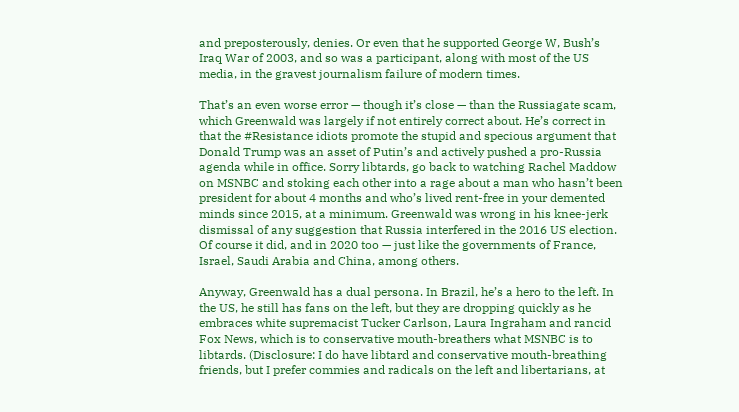and preposterously, denies. Or even that he supported George W, Bush’s Iraq War of 2003, and so was a participant, along with most of the US media, in the gravest journalism failure of modern times.

That’s an even worse error — though it’s close — than the Russiagate scam, which Greenwald was largely if not entirely correct about. He’s correct in that the #Resistance idiots promote the stupid and specious argument that Donald Trump was an asset of Putin’s and actively pushed a pro-Russia agenda while in office. Sorry libtards, go back to watching Rachel Maddow on MSNBC and stoking each other into a rage about a man who hasn’t been president for about 4 months and who’s lived rent-free in your demented minds since 2015, at a minimum. Greenwald was wrong in his knee-jerk dismissal of any suggestion that Russia interfered in the 2016 US election. Of course it did, and in 2020 too — just like the governments of France, Israel, Saudi Arabia and China, among others.

Anyway, Greenwald has a dual persona. In Brazil, he’s a hero to the left. In the US, he still has fans on the left, but they are dropping quickly as he embraces white supremacist Tucker Carlson, Laura Ingraham and rancid Fox News, which is to conservative mouth-breathers what MSNBC is to libtards. (Disclosure: I do have libtard and conservative mouth-breathing friends, but I prefer commies and radicals on the left and libertarians, at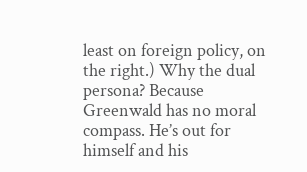least on foreign policy, on the right.) Why the dual persona? Because Greenwald has no moral compass. He’s out for himself and his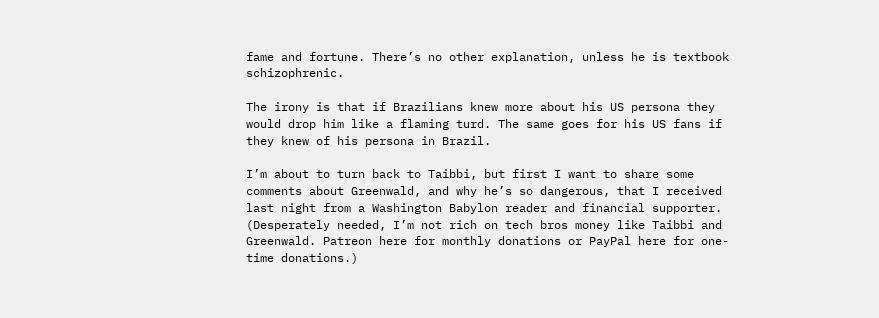fame and fortune. There’s no other explanation, unless he is textbook schizophrenic.

The irony is that if Brazilians knew more about his US persona they would drop him like a flaming turd. The same goes for his US fans if they knew of his persona in Brazil.

I’m about to turn back to Taibbi, but first I want to share some comments about Greenwald, and why he’s so dangerous, that I received last night from a Washington Babylon reader and financial supporter. (Desperately needed, I’m not rich on tech bros money like Taibbi and Greenwald. Patreon here for monthly donations or PayPal here for one-time donations.)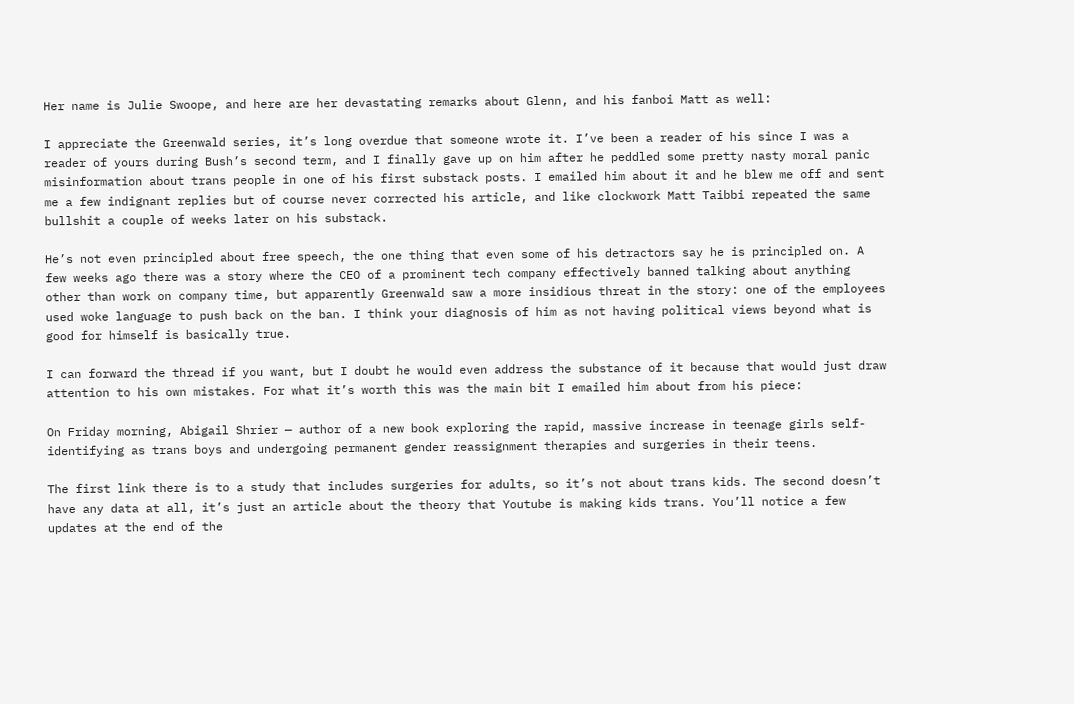Her name is Julie Swoope, and here are her devastating remarks about Glenn, and his fanboi Matt as well:

I appreciate the Greenwald series, it’s long overdue that someone wrote it. I’ve been a reader of his since I was a reader of yours during Bush’s second term, and I finally gave up on him after he peddled some pretty nasty moral panic misinformation about trans people in one of his first substack posts. I emailed him about it and he blew me off and sent me a few indignant replies but of course never corrected his article, and like clockwork Matt Taibbi repeated the same bullshit a couple of weeks later on his substack.

He’s not even principled about free speech, the one thing that even some of his detractors say he is principled on. A few weeks ago there was a story where the CEO of a prominent tech company effectively banned talking about anything other than work on company time, but apparently Greenwald saw a more insidious threat in the story: one of the employees used woke language to push back on the ban. I think your diagnosis of him as not having political views beyond what is good for himself is basically true.

I can forward the thread if you want, but I doubt he would even address the substance of it because that would just draw attention to his own mistakes. For what it’s worth this was the main bit I emailed him about from his piece:

On Friday morning, Abigail Shrier — author of a new book exploring the rapid, massive increase in teenage girls self-identifying as trans boys and undergoing permanent gender reassignment therapies and surgeries in their teens.

The first link there is to a study that includes surgeries for adults, so it’s not about trans kids. The second doesn’t have any data at all, it’s just an article about the theory that Youtube is making kids trans. You’ll notice a few updates at the end of the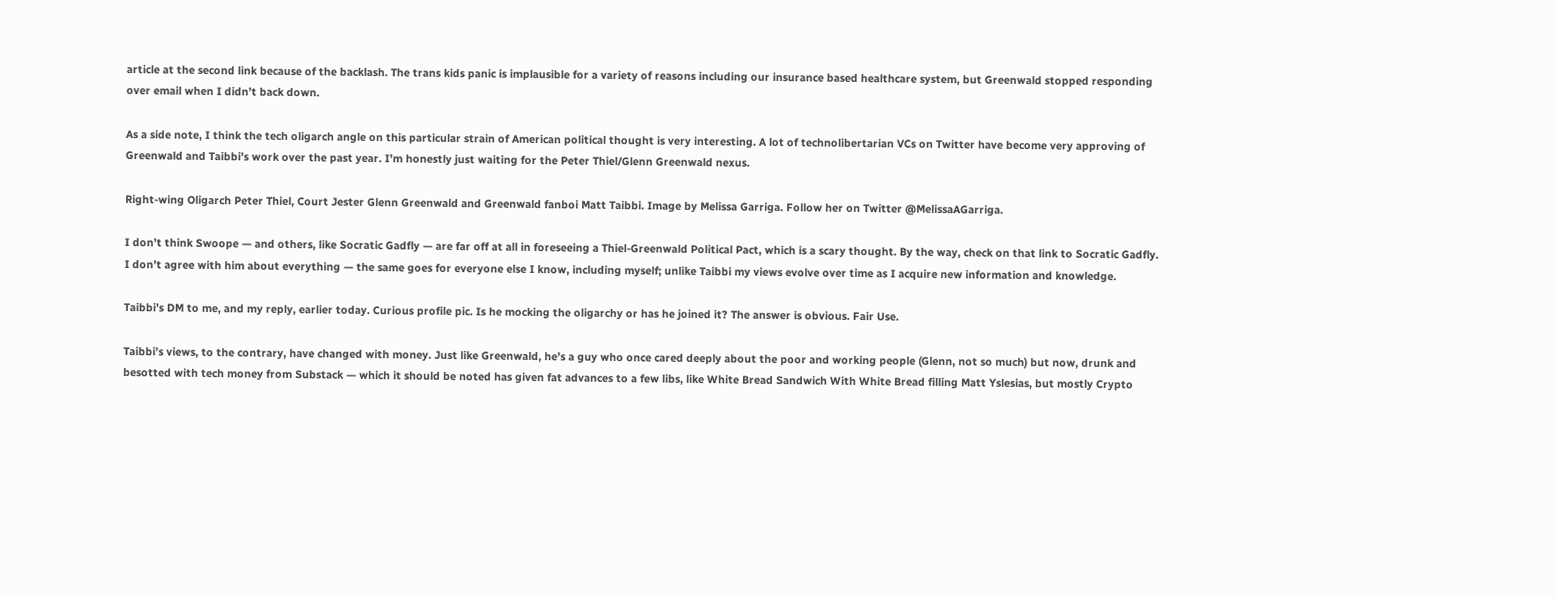article at the second link because of the backlash. The trans kids panic is implausible for a variety of reasons including our insurance based healthcare system, but Greenwald stopped responding over email when I didn’t back down.

As a side note, I think the tech oligarch angle on this particular strain of American political thought is very interesting. A lot of technolibertarian VCs on Twitter have become very approving of Greenwald and Taibbi’s work over the past year. I’m honestly just waiting for the Peter Thiel/Glenn Greenwald nexus.

Right-wing Oligarch Peter Thiel, Court Jester Glenn Greenwald and Greenwald fanboi Matt Taibbi. Image by Melissa Garriga. Follow her on Twitter @MelissaAGarriga.

I don’t think Swoope — and others, like Socratic Gadfly — are far off at all in foreseeing a Thiel-Greenwald Political Pact, which is a scary thought. By the way, check on that link to Socratic Gadfly. I don’t agree with him about everything — the same goes for everyone else I know, including myself; unlike Taibbi my views evolve over time as I acquire new information and knowledge.

Taibbi’s DM to me, and my reply, earlier today. Curious profile pic. Is he mocking the oligarchy or has he joined it? The answer is obvious. Fair Use.

Taibbi’s views, to the contrary, have changed with money. Just like Greenwald, he’s a guy who once cared deeply about the poor and working people (Glenn, not so much) but now, drunk and besotted with tech money from Substack — which it should be noted has given fat advances to a few libs, like White Bread Sandwich With White Bread filling Matt Yslesias, but mostly Crypto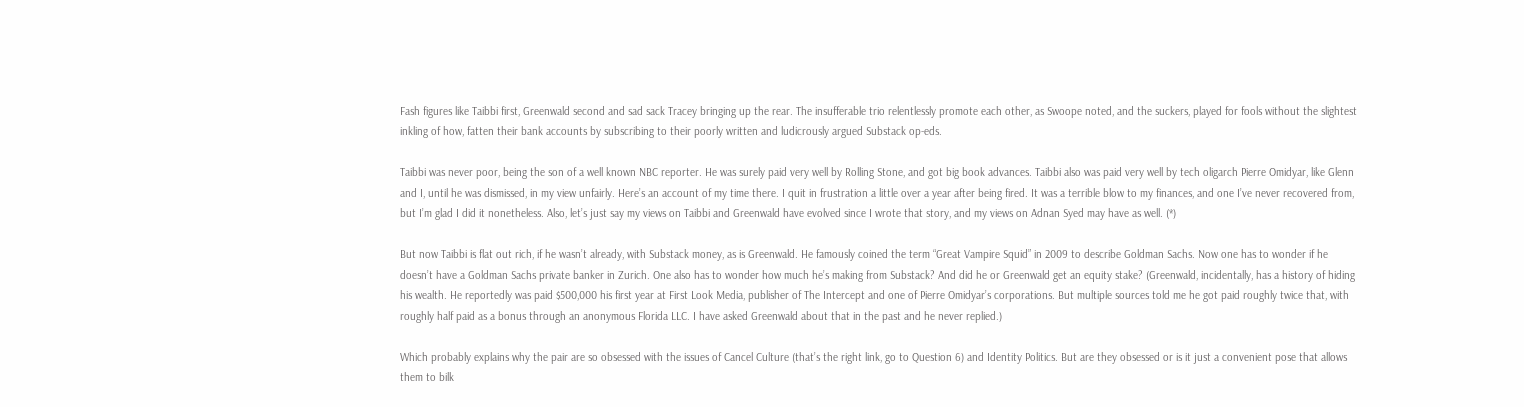Fash figures like Taibbi first, Greenwald second and sad sack Tracey bringing up the rear. The insufferable trio relentlessly promote each other, as Swoope noted, and the suckers, played for fools without the slightest inkling of how, fatten their bank accounts by subscribing to their poorly written and ludicrously argued Substack op-eds.

Taibbi was never poor, being the son of a well known NBC reporter. He was surely paid very well by Rolling Stone, and got big book advances. Taibbi also was paid very well by tech oligarch Pierre Omidyar, like Glenn and I, until he was dismissed, in my view unfairly. Here’s an account of my time there. I quit in frustration a little over a year after being fired. It was a terrible blow to my finances, and one I’ve never recovered from, but I’m glad I did it nonetheless. Also, let’s just say my views on Taibbi and Greenwald have evolved since I wrote that story, and my views on Adnan Syed may have as well. (*)

But now Taibbi is flat out rich, if he wasn’t already, with Substack money, as is Greenwald. He famously coined the term “Great Vampire Squid” in 2009 to describe Goldman Sachs. Now one has to wonder if he doesn’t have a Goldman Sachs private banker in Zurich. One also has to wonder how much he’s making from Substack? And did he or Greenwald get an equity stake? (Greenwald, incidentally, has a history of hiding his wealth. He reportedly was paid $500,000 his first year at First Look Media, publisher of The Intercept and one of Pierre Omidyar’s corporations. But multiple sources told me he got paid roughly twice that, with roughly half paid as a bonus through an anonymous Florida LLC. I have asked Greenwald about that in the past and he never replied.)

Which probably explains why the pair are so obsessed with the issues of Cancel Culture (that’s the right link, go to Question 6) and Identity Politics. But are they obsessed or is it just a convenient pose that allows them to bilk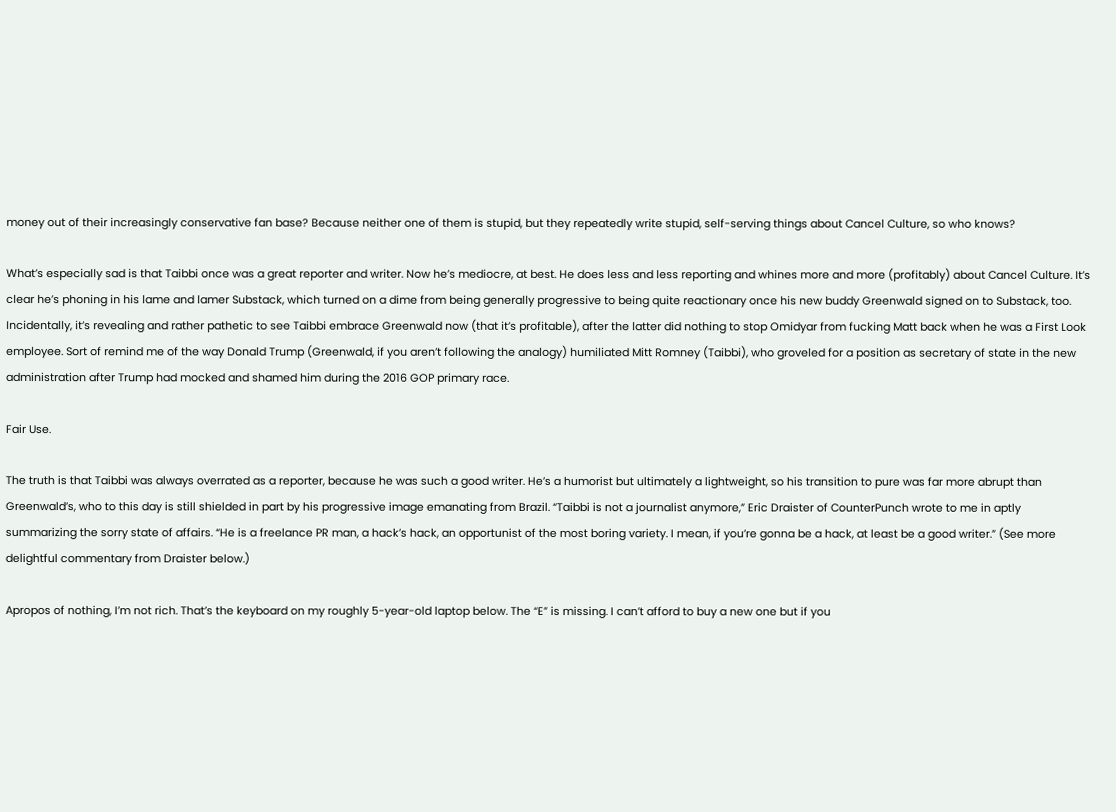money out of their increasingly conservative fan base? Because neither one of them is stupid, but they repeatedly write stupid, self-serving things about Cancel Culture, so who knows?

What’s especially sad is that Taibbi once was a great reporter and writer. Now he’s mediocre, at best. He does less and less reporting and whines more and more (profitably) about Cancel Culture. It’s clear he’s phoning in his lame and lamer Substack, which turned on a dime from being generally progressive to being quite reactionary once his new buddy Greenwald signed on to Substack, too. Incidentally, it’s revealing and rather pathetic to see Taibbi embrace Greenwald now (that it’s profitable), after the latter did nothing to stop Omidyar from fucking Matt back when he was a First Look employee. Sort of remind me of the way Donald Trump (Greenwald, if you aren’t following the analogy) humiliated Mitt Romney (Taibbi), who groveled for a position as secretary of state in the new administration after Trump had mocked and shamed him during the 2016 GOP primary race.

Fair Use.

The truth is that Taibbi was always overrated as a reporter, because he was such a good writer. He’s a humorist but ultimately a lightweight, so his transition to pure was far more abrupt than Greenwald’s, who to this day is still shielded in part by his progressive image emanating from Brazil. “Taibbi is not a journalist anymore,” Eric Draister of CounterPunch wrote to me in aptly summarizing the sorry state of affairs. “He is a freelance PR man, a hack’s hack, an opportunist of the most boring variety. I mean, if you’re gonna be a hack, at least be a good writer.” (See more delightful commentary from Draister below.)

Apropos of nothing, I’m not rich. That’s the keyboard on my roughly 5-year-old laptop below. The “E” is missing. I can’t afford to buy a new one but if you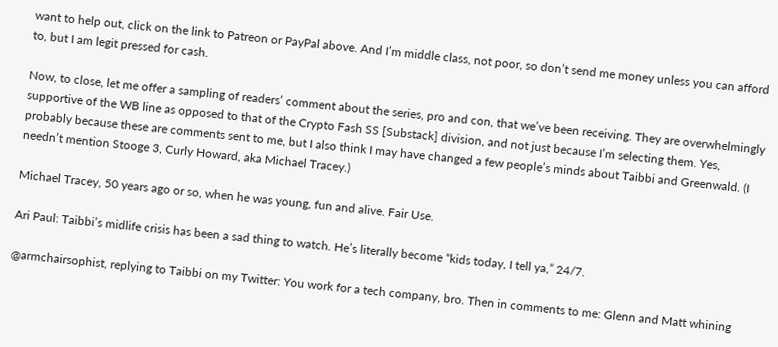want to help out, click on the link to Patreon or PayPal above. And I’m middle class, not poor, so don’t send me money unless you can afford to, but I am legit pressed for cash.

Now, to close, let me offer a sampling of readers’ comment about the series, pro and con, that we’ve been receiving. They are overwhelmingly supportive of the WB line as opposed to that of the Crypto Fash SS [Substack] division, and not just because I’m selecting them. Yes, probably because these are comments sent to me, but I also think I may have changed a few people’s minds about Taibbi and Greenwald. (I needn’t mention Stooge 3, Curly Howard, aka Michael Tracey.)

Michael Tracey, 50 years ago or so, when he was young, fun and alive. Fair Use.

Ari Paul: Taibbi’s midlife crisis has been a sad thing to watch. He’s literally become “kids today, I tell ya,” 24/7.

@armchairsophist, replying to Taibbi on my Twitter: You work for a tech company, bro. Then in comments to me: Glenn and Matt whining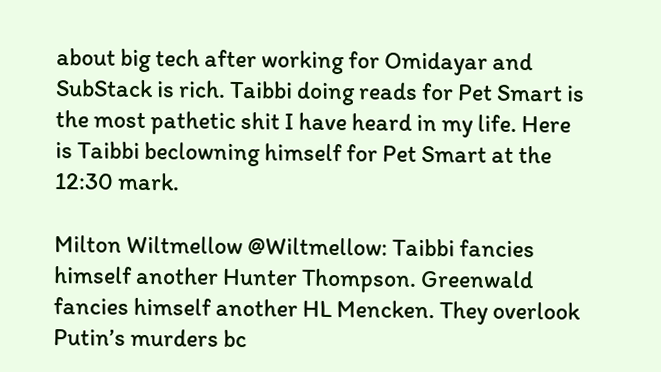about big tech after working for Omidayar and SubStack is rich. Taibbi doing reads for Pet Smart is the most pathetic shit I have heard in my life. Here is Taibbi beclowning himself for Pet Smart at the 12:30 mark.

Milton Wiltmellow @Wiltmellow: Taibbi fancies himself another Hunter Thompson. Greenwald fancies himself another HL Mencken. They overlook Putin’s murders bc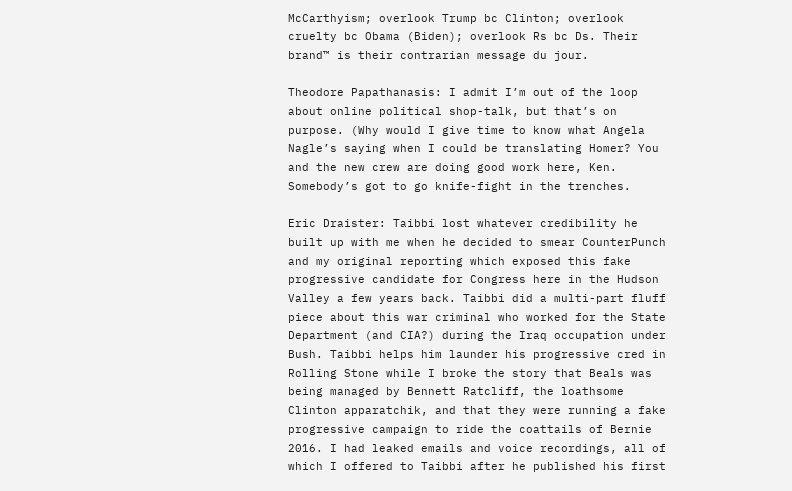McCarthyism; overlook Trump bc Clinton; overlook cruelty bc Obama (Biden); overlook Rs bc Ds. Their brand™ is their contrarian message du jour.

Theodore Papathanasis: I admit I’m out of the loop about online political shop-talk, but that’s on purpose. (Why would I give time to know what Angela Nagle’s saying when I could be translating Homer? You and the new crew are doing good work here, Ken. Somebody’s got to go knife-fight in the trenches.

Eric Draister: Taibbi lost whatever credibility he built up with me when he decided to smear CounterPunch and my original reporting which exposed this fake progressive candidate for Congress here in the Hudson Valley a few years back. Taibbi did a multi-part fluff piece about this war criminal who worked for the State Department (and CIA?) during the Iraq occupation under Bush. Taibbi helps him launder his progressive cred in Rolling Stone while I broke the story that Beals was being managed by Bennett Ratcliff, the loathsome Clinton apparatchik, and that they were running a fake progressive campaign to ride the coattails of Bernie 2016. I had leaked emails and voice recordings, all of which I offered to Taibbi after he published his first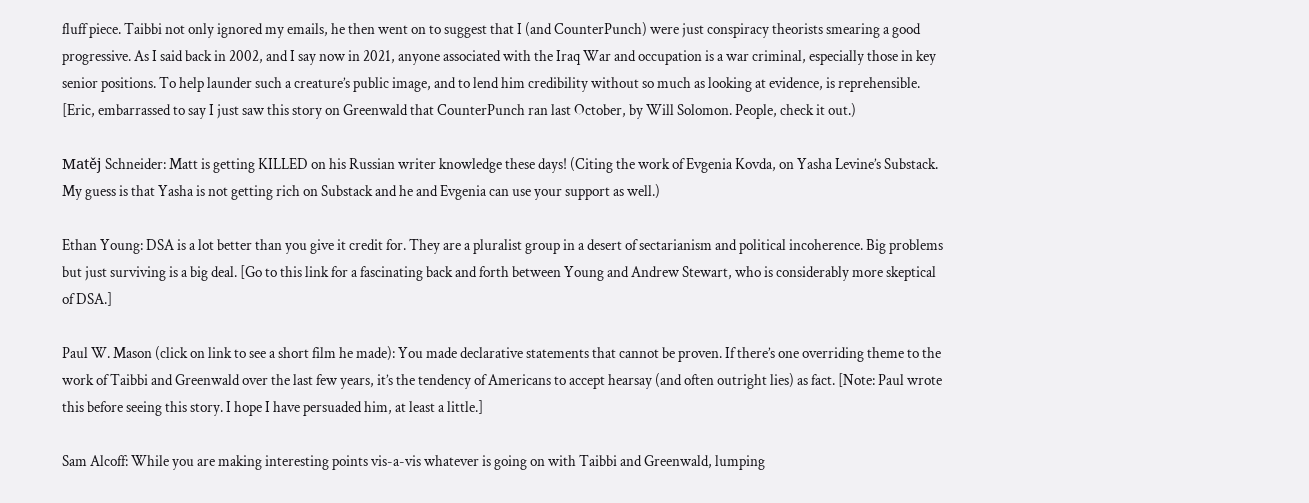fluff piece. Taibbi not only ignored my emails, he then went on to suggest that I (and CounterPunch) were just conspiracy theorists smearing a good progressive. As I said back in 2002, and I say now in 2021, anyone associated with the Iraq War and occupation is a war criminal, especially those in key senior positions. To help launder such a creature’s public image, and to lend him credibility without so much as looking at evidence, is reprehensible. [Eric, embarrassed to say I just saw this story on Greenwald that CounterPunch ran last October, by Will Solomon. People, check it out.)

Matěj Schneider: Matt is getting KILLED on his Russian writer knowledge these days! (Citing the work of Evgenia Kovda, on Yasha Levine’s Substack. My guess is that Yasha is not getting rich on Substack and he and Evgenia can use your support as well.)

Ethan Young: DSA is a lot better than you give it credit for. They are a pluralist group in a desert of sectarianism and political incoherence. Big problems but just surviving is a big deal. [Go to this link for a fascinating back and forth between Young and Andrew Stewart, who is considerably more skeptical of DSA.]

Paul W. Mason (click on link to see a short film he made): You made declarative statements that cannot be proven. If there’s one overriding theme to the work of Taibbi and Greenwald over the last few years, it’s the tendency of Americans to accept hearsay (and often outright lies) as fact. [Note: Paul wrote this before seeing this story. I hope I have persuaded him, at least a little.]

Sam Alcoff: While you are making interesting points vis-a-vis whatever is going on with Taibbi and Greenwald, lumping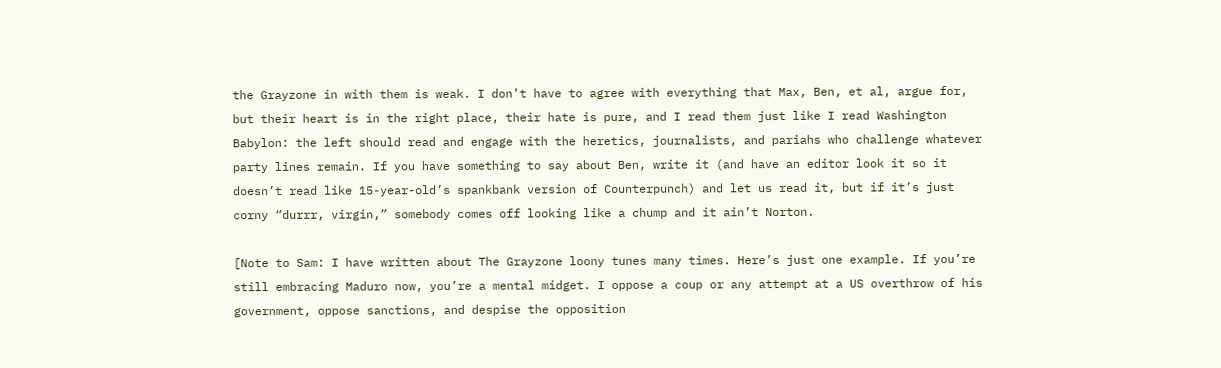the Grayzone in with them is weak. I don’t have to agree with everything that Max, Ben, et al, argue for, but their heart is in the right place, their hate is pure, and I read them just like I read Washington Babylon: the left should read and engage with the heretics, journalists, and pariahs who challenge whatever party lines remain. If you have something to say about Ben, write it (and have an editor look it so it doesn’t read like 15-year-old’s spankbank version of Counterpunch) and let us read it, but if it’s just corny “durrr, virgin,” somebody comes off looking like a chump and it ain’t Norton.

[Note to Sam: I have written about The Grayzone loony tunes many times. Here’s just one example. If you’re still embracing Maduro now, you’re a mental midget. I oppose a coup or any attempt at a US overthrow of his government, oppose sanctions, and despise the opposition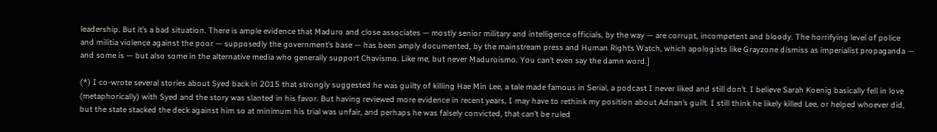leadership. But it’s a bad situation. There is ample evidence that Maduro and close associates — mostly senior military and intelligence officials, by the way — are corrupt, incompetent and bloody. The horrifying level of police and militia violence against the poor — supposedly the government’s base — has been amply documented, by the mainstream press and Human Rights Watch, which apologists like Grayzone dismiss as imperialist propaganda — and some is — but also some in the alternative media who generally support Chavismo. Like me, but never Maduroismo. You can’t even say the damn word.]

(*) I co-wrote several stories about Syed back in 2015 that strongly suggested he was guilty of killing Hae Min Lee, a tale made famous in Serial, a podcast I never liked and still don’t. I believe Sarah Koenig basically fell in love (metaphorically) with Syed and the story was slanted in his favor. But having reviewed more evidence in recent years, I may have to rethink my position about Adnan’s guilt. I still think he likely killed Lee, or helped whoever did, but the state stacked the deck against him so at minimum his trial was unfair, and perhaps he was falsely convicted, that can’t be ruled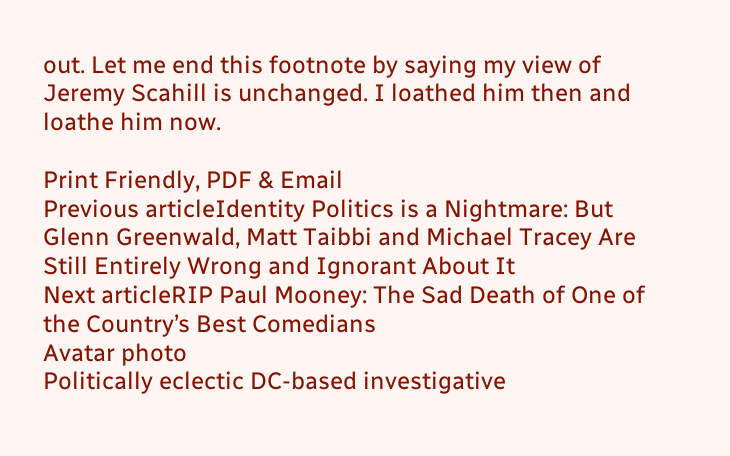out. Let me end this footnote by saying my view of Jeremy Scahill is unchanged. I loathed him then and loathe him now.

Print Friendly, PDF & Email
Previous articleIdentity Politics is a Nightmare: But Glenn Greenwald, Matt Taibbi and Michael Tracey Are Still Entirely Wrong and Ignorant About It
Next articleRIP Paul Mooney: The Sad Death of One of the Country’s Best Comedians
Avatar photo
Politically eclectic DC-based investigative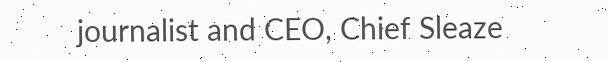journalist and CEO, Chief Sleaze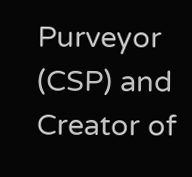Purveyor (CSP) and Creator of